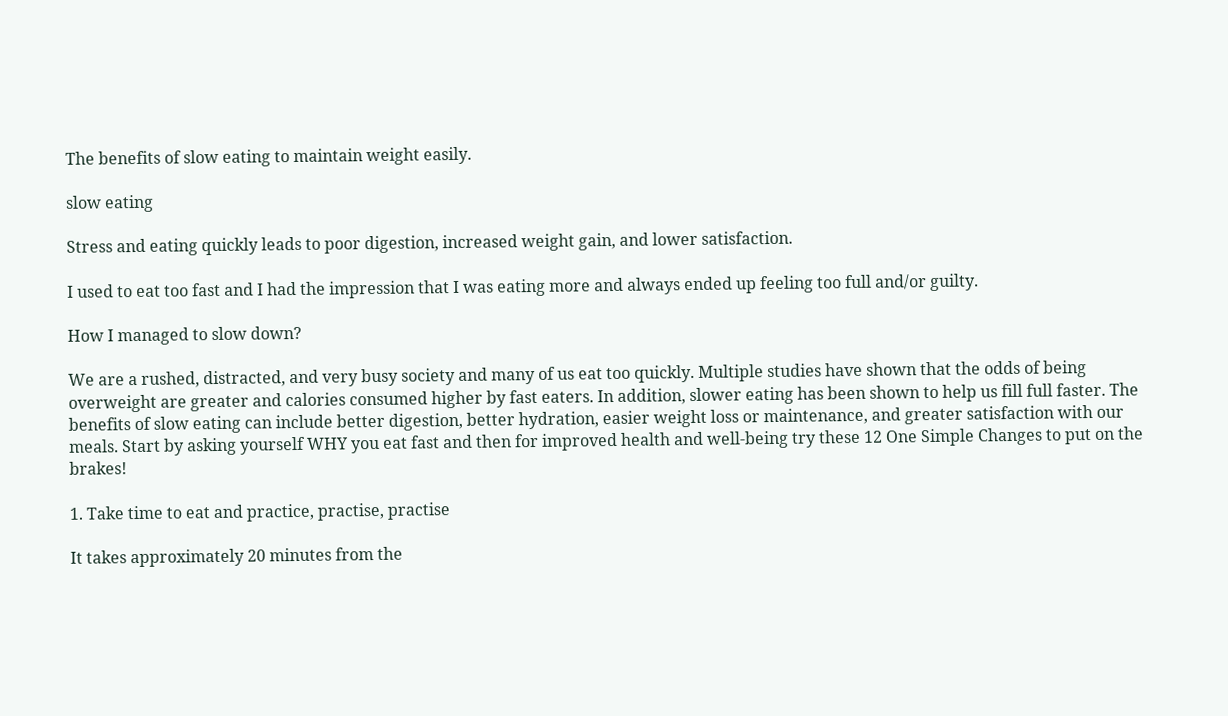The benefits of slow eating to maintain weight easily.

slow eating

Stress and eating quickly leads to poor digestion, increased weight gain, and lower satisfaction.

I used to eat too fast and I had the impression that I was eating more and always ended up feeling too full and/or guilty.

How I managed to slow down?

We are a rushed, distracted, and very busy society and many of us eat too quickly. Multiple studies have shown that the odds of being overweight are greater and calories consumed higher by fast eaters. In addition, slower eating has been shown to help us fill full faster. The benefits of slow eating can include better digestion, better hydration, easier weight loss or maintenance, and greater satisfaction with our meals. Start by asking yourself WHY you eat fast and then for improved health and well-being try these 12 One Simple Changes to put on the brakes!

1. Take time to eat and practice, practise, practise

It takes approximately 20 minutes from the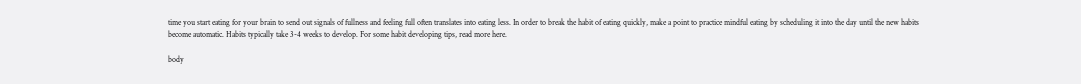time you start eating for your brain to send out signals of fullness and feeling full often translates into eating less. In order to break the habit of eating quickly, make a point to practice mindful eating by scheduling it into the day until the new habits become automatic. Habits typically take 3-4 weeks to develop. For some habit developing tips, read more here.

body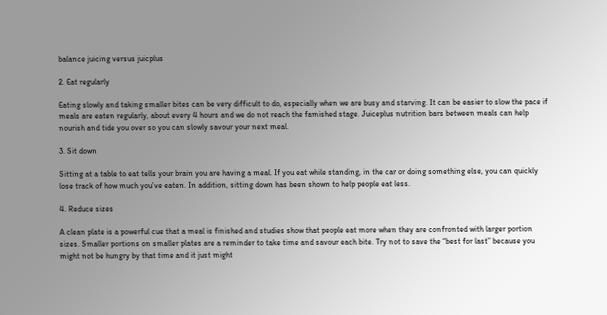balance juicing versus juicplus

2. Eat regularly

Eating slowly and taking smaller bites can be very difficult to do, especially when we are busy and starving. It can be easier to slow the pace if meals are eaten regularly, about every 4 hours and we do not reach the famished stage. Juiceplus nutrition bars between meals can help nourish and tide you over so you can slowly savour your next meal.

3. Sit down

Sitting at a table to eat tells your brain you are having a meal. If you eat while standing, in the car or doing something else, you can quickly lose track of how much you’ve eaten. In addition, sitting down has been shown to help people eat less.

4. Reduce sizes

A clean plate is a powerful cue that a meal is finished and studies show that people eat more when they are confronted with larger portion sizes. Smaller portions on smaller plates are a reminder to take time and savour each bite. Try not to save the “best for last” because you might not be hungry by that time and it just might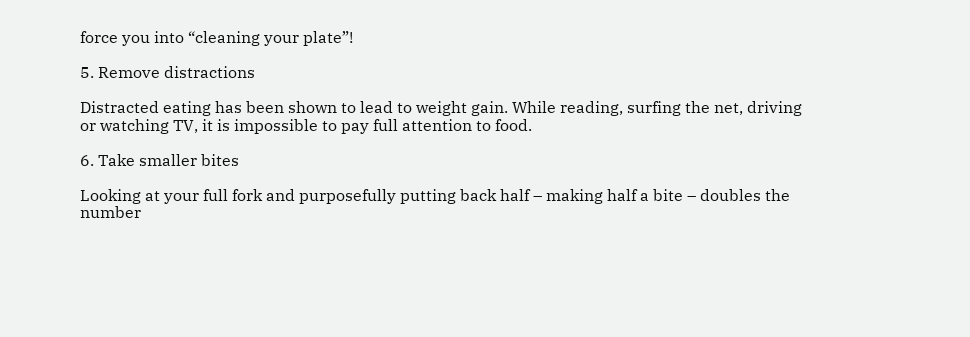force you into “cleaning your plate”!

5. Remove distractions

Distracted eating has been shown to lead to weight gain. While reading, surfing the net, driving or watching TV, it is impossible to pay full attention to food.

6. Take smaller bites

Looking at your full fork and purposefully putting back half – making half a bite – doubles the number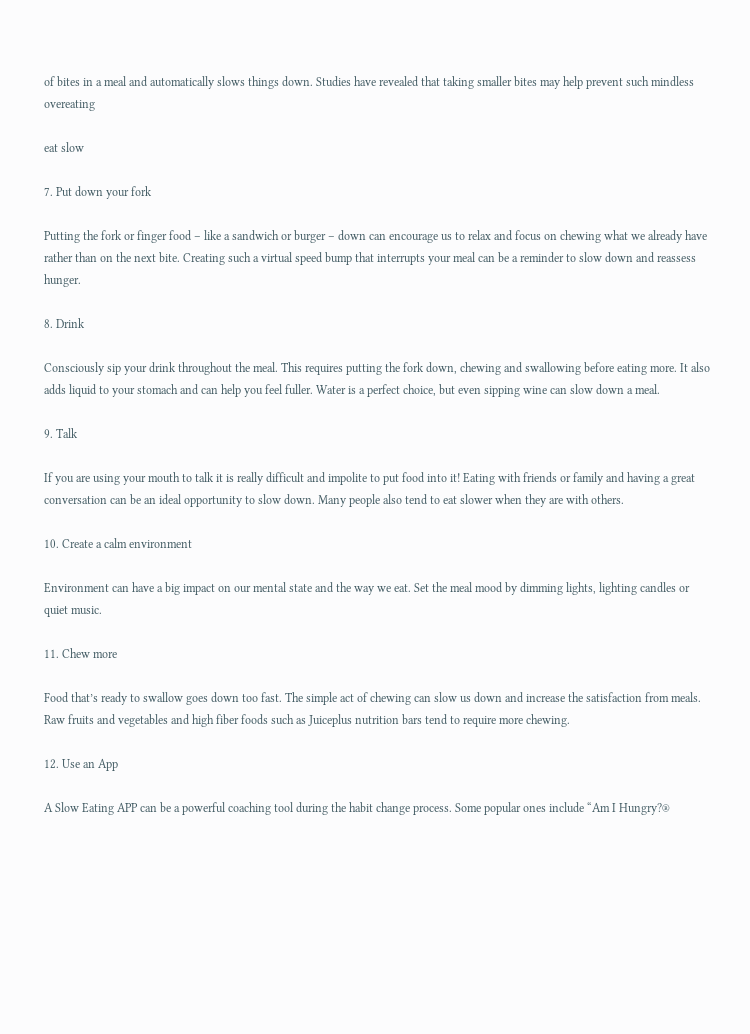of bites in a meal and automatically slows things down. Studies have revealed that taking smaller bites may help prevent such mindless overeating

eat slow

7. Put down your fork

Putting the fork or finger food – like a sandwich or burger – down can encourage us to relax and focus on chewing what we already have rather than on the next bite. Creating such a virtual speed bump that interrupts your meal can be a reminder to slow down and reassess hunger.

8. Drink

Consciously sip your drink throughout the meal. This requires putting the fork down, chewing and swallowing before eating more. It also adds liquid to your stomach and can help you feel fuller. Water is a perfect choice, but even sipping wine can slow down a meal.

9. Talk

If you are using your mouth to talk it is really difficult and impolite to put food into it! Eating with friends or family and having a great conversation can be an ideal opportunity to slow down. Many people also tend to eat slower when they are with others.

10. Create a calm environment

Environment can have a big impact on our mental state and the way we eat. Set the meal mood by dimming lights, lighting candles or quiet music.

11. Chew more

Food that’s ready to swallow goes down too fast. The simple act of chewing can slow us down and increase the satisfaction from meals. Raw fruits and vegetables and high fiber foods such as Juiceplus nutrition bars tend to require more chewing.

12. Use an App

A Slow Eating APP can be a powerful coaching tool during the habit change process. Some popular ones include “Am I Hungry?®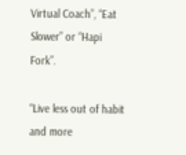Virtual Coach”, “Eat Slower” or “Hapi Fork”.

“Live less out of habit and more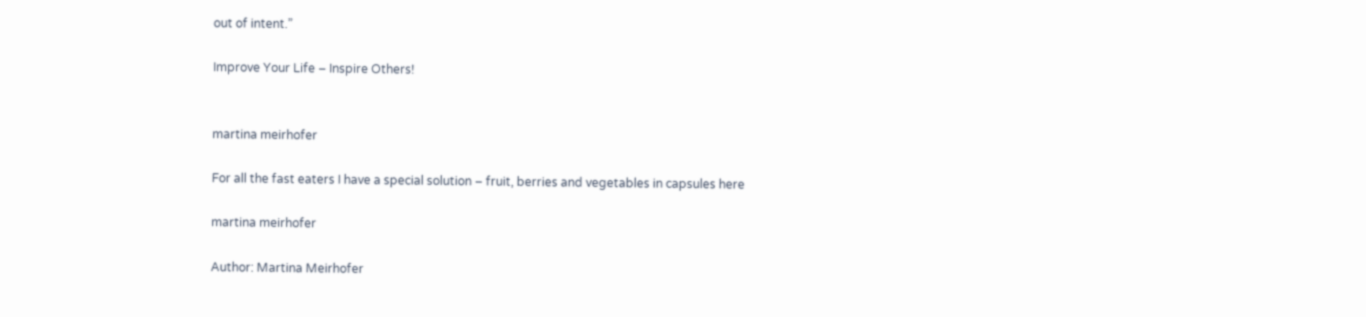out of intent.”

Improve Your Life – Inspire Others!


martina meirhofer

For all the fast eaters I have a special solution – fruit, berries and vegetables in capsules here

martina meirhofer

Author: Martina Meirhofer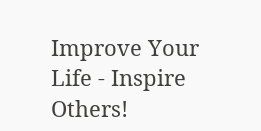Improve Your Life - Inspire Others!